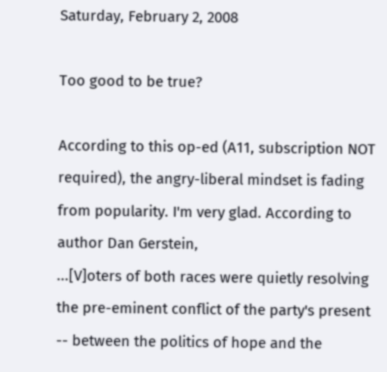Saturday, February 2, 2008

Too good to be true?

According to this op-ed (A11, subscription NOT required), the angry-liberal mindset is fading from popularity. I'm very glad. According to author Dan Gerstein,
...[V]oters of both races were quietly resolving the pre-eminent conflict of the party's present -- between the politics of hope and the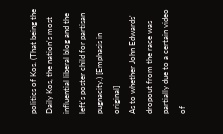politics of Kos. (That being the Daily Kos, the nation's most influential liberal blog and the left's poster child for partisan pugnacity.) [Emphasis in original]
As to whether John Edwards' dropout from the race was partially due to a certain video of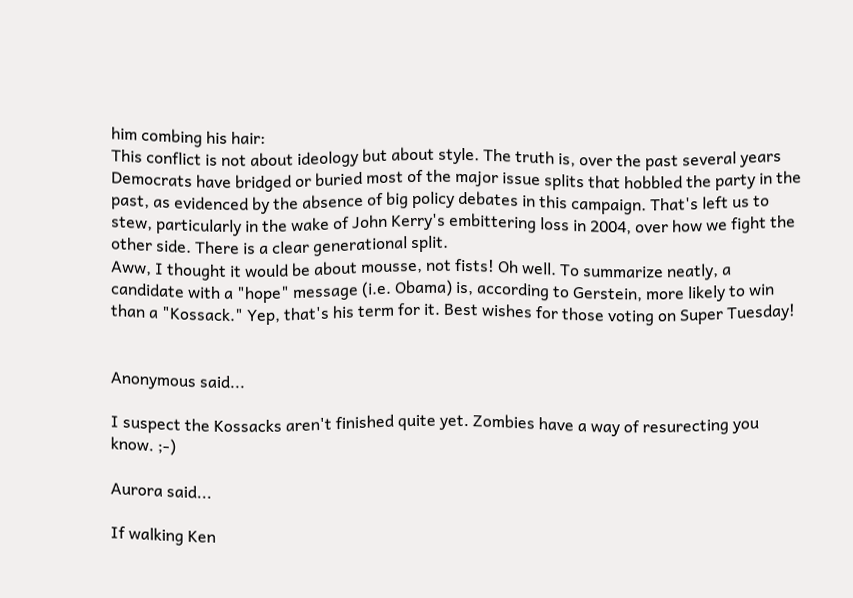him combing his hair:
This conflict is not about ideology but about style. The truth is, over the past several years Democrats have bridged or buried most of the major issue splits that hobbled the party in the past, as evidenced by the absence of big policy debates in this campaign. That's left us to stew, particularly in the wake of John Kerry's embittering loss in 2004, over how we fight the other side. There is a clear generational split.
Aww, I thought it would be about mousse, not fists! Oh well. To summarize neatly, a candidate with a "hope" message (i.e. Obama) is, according to Gerstein, more likely to win than a "Kossack." Yep, that's his term for it. Best wishes for those voting on Super Tuesday!


Anonymous said...

I suspect the Kossacks aren't finished quite yet. Zombies have a way of resurecting you know. ;-)

Aurora said...

If walking Ken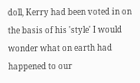doll, Kerry had been voted in on the basis of his 'style' I would wonder what on earth had happened to our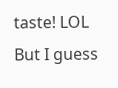taste! LOL But I guess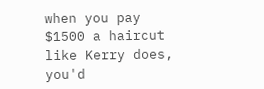when you pay $1500 a haircut like Kerry does, you'd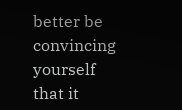better be convincing yourself that it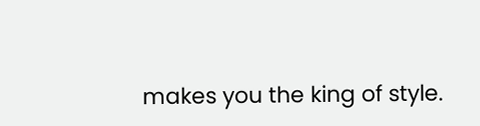makes you the king of style.